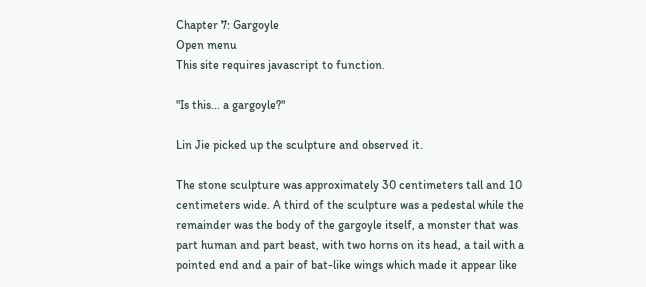Chapter 7: Gargoyle
Open menu
This site requires javascript to function.

"Is this... a gargoyle?"

Lin Jie picked up the sculpture and observed it.

The stone sculpture was approximately 30 centimeters tall and 10 centimeters wide. A third of the sculpture was a pedestal while the remainder was the body of the gargoyle itself, a monster that was part human and part beast, with two horns on its head, a tail with a pointed end and a pair of bat-like wings which made it appear like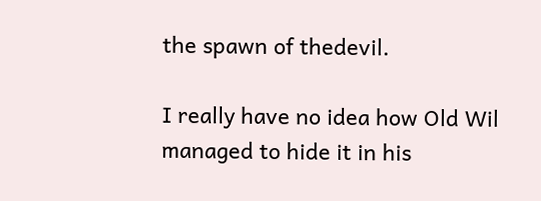the spawn of thedevil.

I really have no idea how Old Wil managed to hide it in his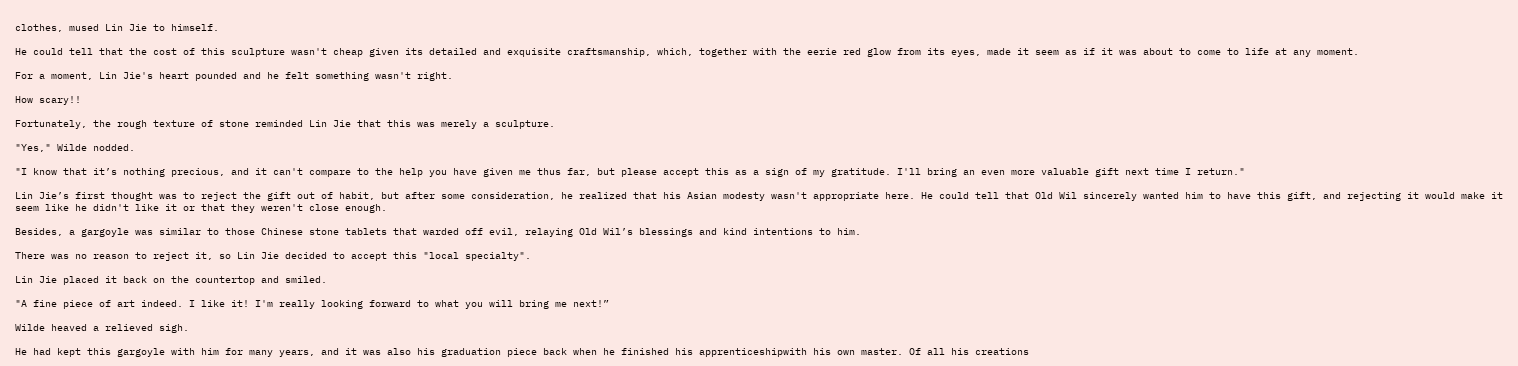clothes, mused Lin Jie to himself.

He could tell that the cost of this sculpture wasn't cheap given its detailed and exquisite craftsmanship, which, together with the eerie red glow from its eyes, made it seem as if it was about to come to life at any moment.

For a moment, Lin Jie's heart pounded and he felt something wasn't right.

How scary!!

Fortunately, the rough texture of stone reminded Lin Jie that this was merely a sculpture.

"Yes," Wilde nodded.

"I know that it’s nothing precious, and it can't compare to the help you have given me thus far, but please accept this as a sign of my gratitude. I'll bring an even more valuable gift next time I return."

Lin Jie’s first thought was to reject the gift out of habit, but after some consideration, he realized that his Asian modesty wasn't appropriate here. He could tell that Old Wil sincerely wanted him to have this gift, and rejecting it would make it seem like he didn't like it or that they weren't close enough.

Besides, a gargoyle was similar to those Chinese stone tablets that warded off evil, relaying Old Wil’s blessings and kind intentions to him.

There was no reason to reject it, so Lin Jie decided to accept this "local specialty".

Lin Jie placed it back on the countertop and smiled.

"A fine piece of art indeed. I like it! I'm really looking forward to what you will bring me next!”

Wilde heaved a relieved sigh.

He had kept this gargoyle with him for many years, and it was also his graduation piece back when he finished his apprenticeshipwith his own master. Of all his creations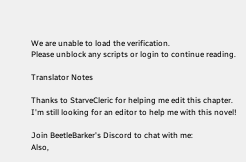We are unable to load the verification.
Please unblock any scripts or login to continue reading.

Translator Notes

Thanks to StarveCleric for helping me edit this chapter.
I'm still looking for an editor to help me with this novel!

Join BeetleBarker's Discord to chat with me:
Also,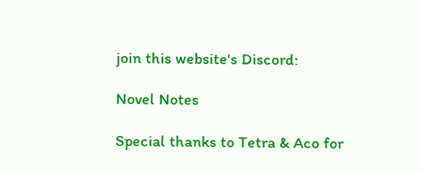join this website's Discord:

Novel Notes

Special thanks to Tetra & Aco for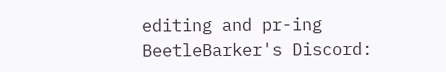editing and pr-ing
BeetleBarker's Discord: